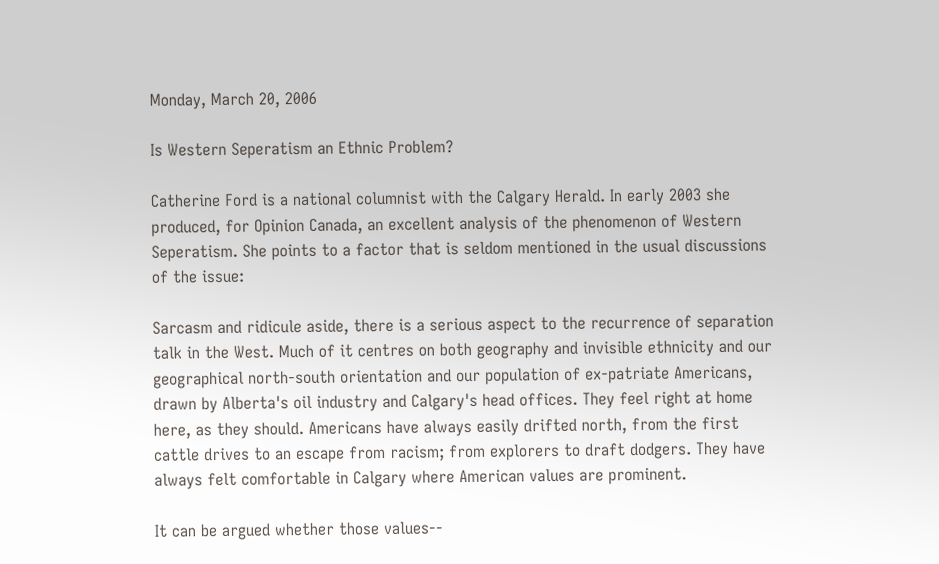Monday, March 20, 2006

Is Western Seperatism an Ethnic Problem?

Catherine Ford is a national columnist with the Calgary Herald. In early 2003 she produced, for Opinion Canada, an excellent analysis of the phenomenon of Western Seperatism. She points to a factor that is seldom mentioned in the usual discussions of the issue:

Sarcasm and ridicule aside, there is a serious aspect to the recurrence of separation talk in the West. Much of it centres on both geography and invisible ethnicity and our geographical north-south orientation and our population of ex-patriate Americans, drawn by Alberta's oil industry and Calgary's head offices. They feel right at home here, as they should. Americans have always easily drifted north, from the first cattle drives to an escape from racism; from explorers to draft dodgers. They have always felt comfortable in Calgary where American values are prominent.

It can be argued whether those values--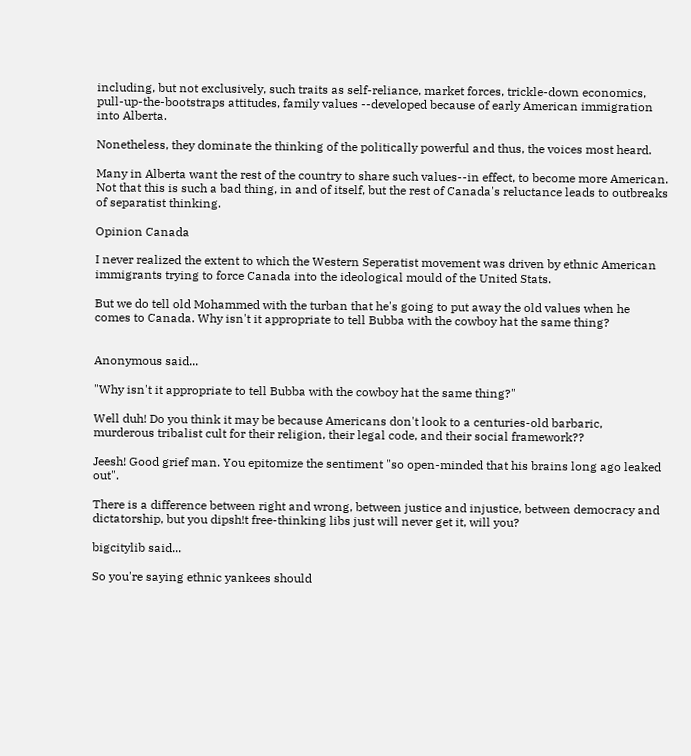including, but not exclusively, such traits as self-reliance, market forces, trickle-down economics, pull-up-the-bootstraps attitudes, family values --developed because of early American immigration into Alberta.

Nonetheless, they dominate the thinking of the politically powerful and thus, the voices most heard.

Many in Alberta want the rest of the country to share such values--in effect, to become more American. Not that this is such a bad thing, in and of itself, but the rest of Canada's reluctance leads to outbreaks of separatist thinking.

Opinion Canada

I never realized the extent to which the Western Seperatist movement was driven by ethnic American immigrants trying to force Canada into the ideological mould of the United Stats.

But we do tell old Mohammed with the turban that he's going to put away the old values when he comes to Canada. Why isn't it appropriate to tell Bubba with the cowboy hat the same thing?


Anonymous said...

"Why isn't it appropriate to tell Bubba with the cowboy hat the same thing?"

Well duh! Do you think it may be because Americans don't look to a centuries-old barbaric, murderous tribalist cult for their religion, their legal code, and their social framework??

Jeesh! Good grief man. You epitomize the sentiment "so open-minded that his brains long ago leaked out".

There is a difference between right and wrong, between justice and injustice, between democracy and dictatorship, but you dipsh!t free-thinking libs just will never get it, will you?

bigcitylib said...

So you're saying ethnic yankees should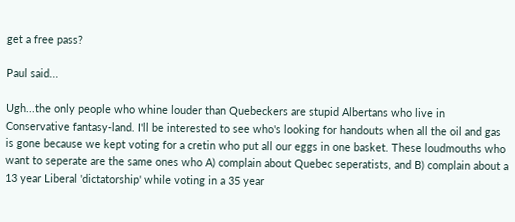get a free pass?

Paul said...

Ugh...the only people who whine louder than Quebeckers are stupid Albertans who live in Conservative fantasy-land. I'll be interested to see who's looking for handouts when all the oil and gas is gone because we kept voting for a cretin who put all our eggs in one basket. These loudmouths who want to seperate are the same ones who A) complain about Quebec seperatists, and B) complain about a 13 year Liberal 'dictatorship' while voting in a 35 year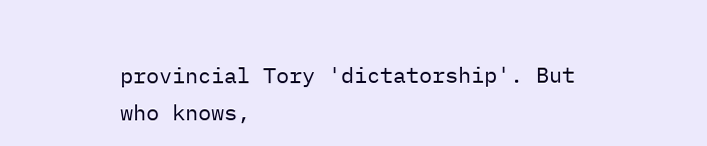provincial Tory 'dictatorship'. But who knows,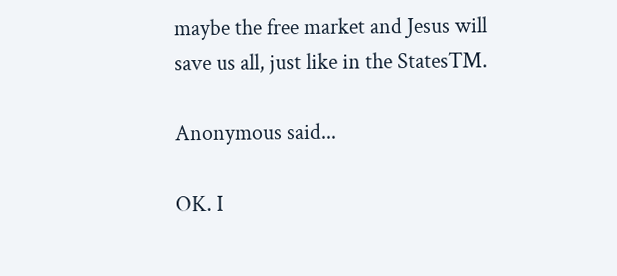maybe the free market and Jesus will save us all, just like in the StatesTM.

Anonymous said...

OK. I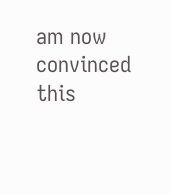am now convinced this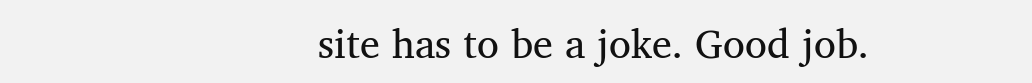site has to be a joke. Good job.